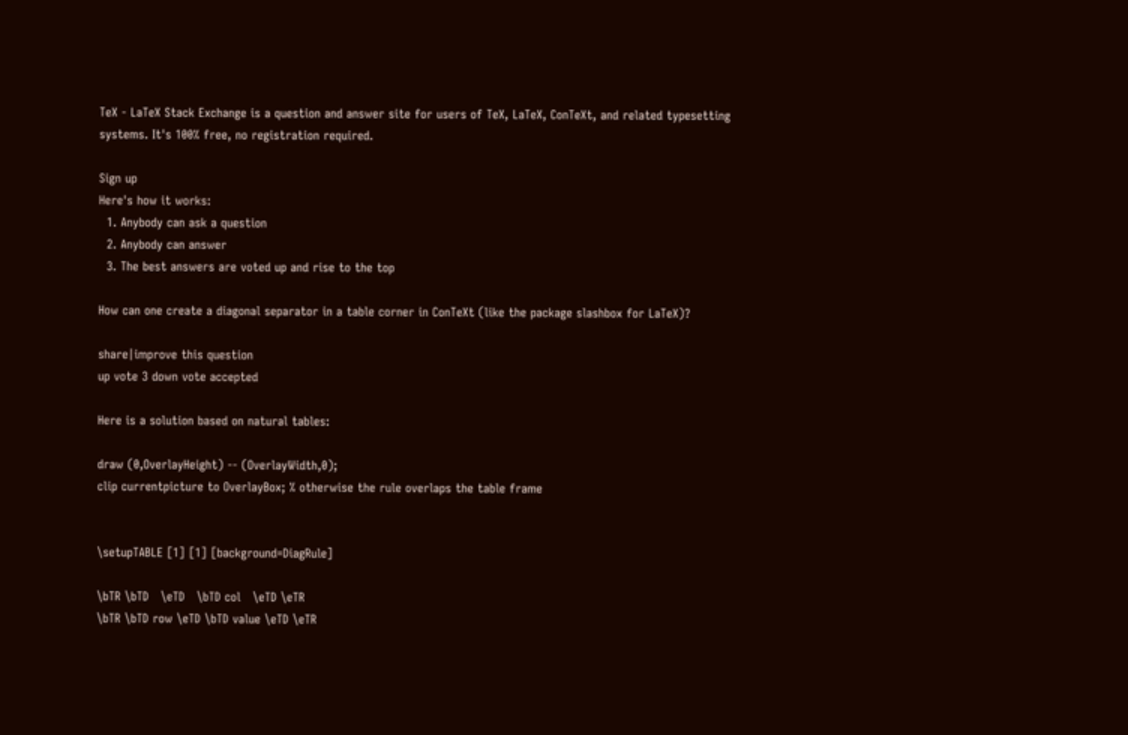TeX - LaTeX Stack Exchange is a question and answer site for users of TeX, LaTeX, ConTeXt, and related typesetting systems. It's 100% free, no registration required.

Sign up
Here's how it works:
  1. Anybody can ask a question
  2. Anybody can answer
  3. The best answers are voted up and rise to the top

How can one create a diagonal separator in a table corner in ConTeXt (like the package slashbox for LaTeX)?

share|improve this question
up vote 3 down vote accepted

Here is a solution based on natural tables:

draw (0,OverlayHeight) -- (OverlayWidth,0);
clip currentpicture to OverlayBox; % otherwise the rule overlaps the table frame


\setupTABLE [1] [1] [background=DiagRule]

\bTR \bTD   \eTD   \bTD col   \eTD \eTR
\bTR \bTD row \eTD \bTD value \eTD \eTR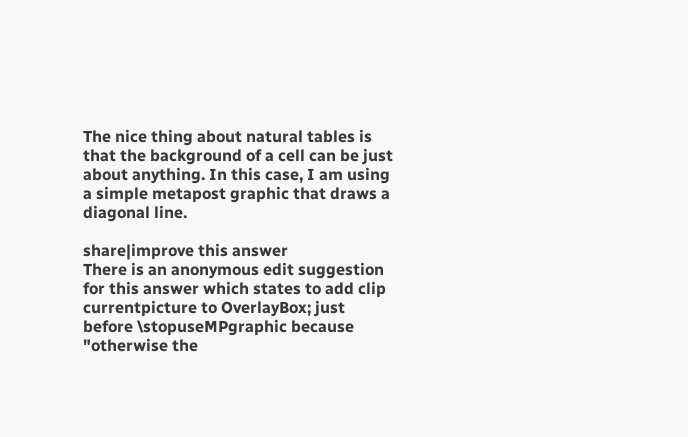The nice thing about natural tables is that the background of a cell can be just about anything. In this case, I am using a simple metapost graphic that draws a diagonal line.

share|improve this answer
There is an anonymous edit suggestion for this answer which states to add clip currentpicture to OverlayBox; just before \stopuseMPgraphic because "otherwise the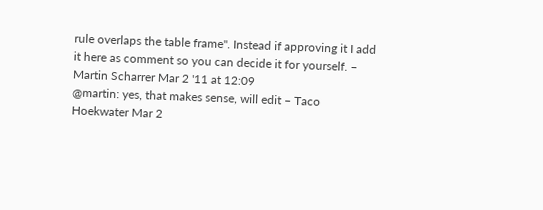rule overlaps the table frame". Instead if approving it I add it here as comment so you can decide it for yourself. – Martin Scharrer Mar 2 '11 at 12:09
@martin: yes, that makes sense, will edit – Taco Hoekwater Mar 2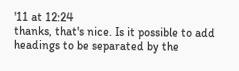'11 at 12:24
thanks, that's nice. Is it possible to add headings to be separated by the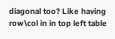diagonal too? Like having row\col in in top left table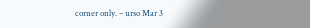corner only. – urso Mar 3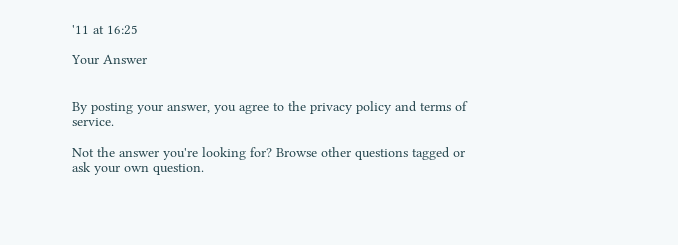'11 at 16:25

Your Answer


By posting your answer, you agree to the privacy policy and terms of service.

Not the answer you're looking for? Browse other questions tagged or ask your own question.